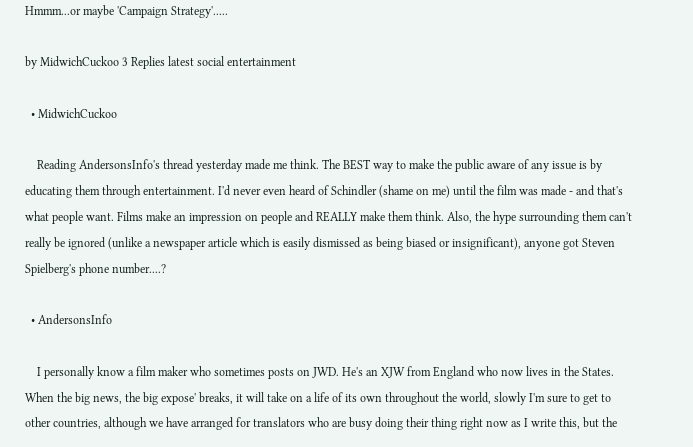Hmmm...or maybe 'Campaign Strategy'.....

by MidwichCuckoo 3 Replies latest social entertainment

  • MidwichCuckoo

    Reading AndersonsInfo's thread yesterday made me think. The BEST way to make the public aware of any issue is by educating them through entertainment. I'd never even heard of Schindler (shame on me) until the film was made - and that's what people want. Films make an impression on people and REALLY make them think. Also, the hype surrounding them can't really be ignored (unlike a newspaper article which is easily dismissed as being biased or insignificant), anyone got Steven Spielberg's phone number....?

  • AndersonsInfo

    I personally know a film maker who sometimes posts on JWD. He's an XJW from England who now lives in the States. When the big news, the big expose' breaks, it will take on a life of its own throughout the world, slowly I'm sure to get to other countries, although we have arranged for translators who are busy doing their thing right now as I write this, but the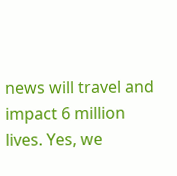news will travel and impact 6 million lives. Yes, we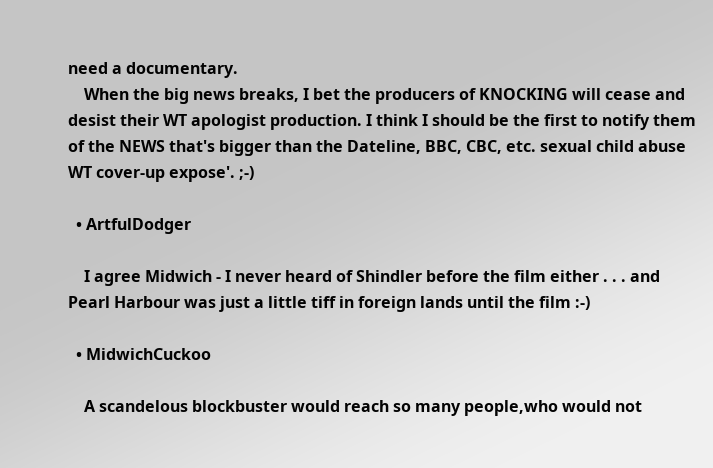need a documentary.
    When the big news breaks, I bet the producers of KNOCKING will cease and desist their WT apologist production. I think I should be the first to notify them of the NEWS that's bigger than the Dateline, BBC, CBC, etc. sexual child abuse WT cover-up expose'. ;-)

  • ArtfulDodger

    I agree Midwich - I never heard of Shindler before the film either . . . and Pearl Harbour was just a little tiff in foreign lands until the film :-)

  • MidwichCuckoo

    A scandelous blockbuster would reach so many people,who would not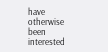have otherwise been interested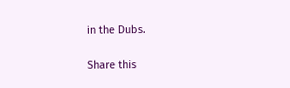in the Dubs.

Share this